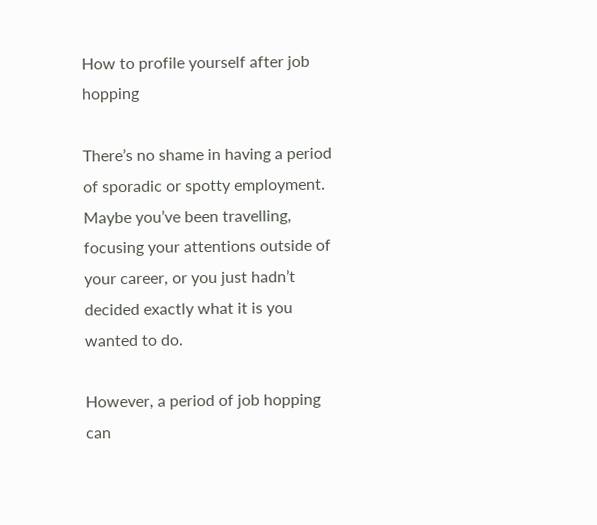How to profile yourself after job hopping

There’s no shame in having a period of sporadic or spotty employment. Maybe you’ve been travelling, focusing your attentions outside of your career, or you just hadn’t decided exactly what it is you wanted to do.

However, a period of job hopping can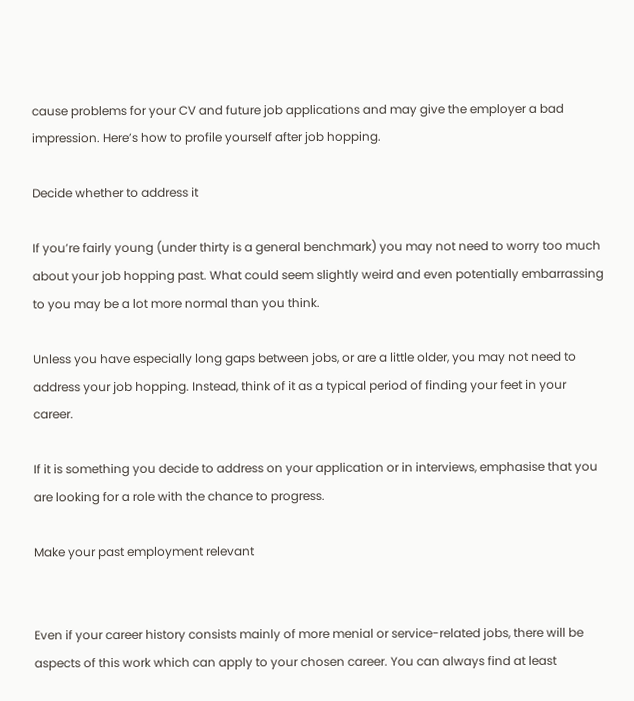cause problems for your CV and future job applications and may give the employer a bad impression. Here’s how to profile yourself after job hopping.

Decide whether to address it

If you’re fairly young (under thirty is a general benchmark) you may not need to worry too much about your job hopping past. What could seem slightly weird and even potentially embarrassing to you may be a lot more normal than you think.

Unless you have especially long gaps between jobs, or are a little older, you may not need to address your job hopping. Instead, think of it as a typical period of finding your feet in your career.

If it is something you decide to address on your application or in interviews, emphasise that you are looking for a role with the chance to progress.

Make your past employment relevant


Even if your career history consists mainly of more menial or service-related jobs, there will be aspects of this work which can apply to your chosen career. You can always find at least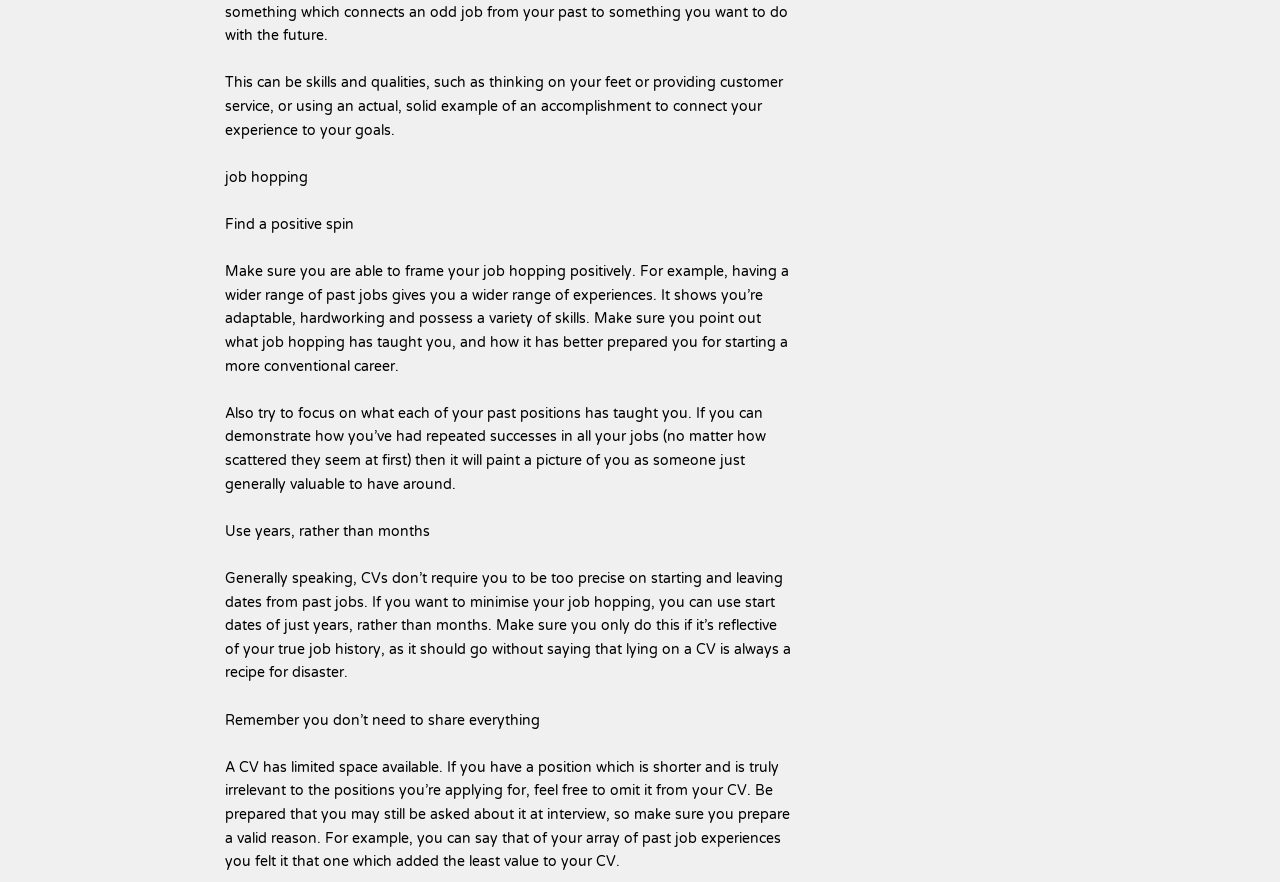something which connects an odd job from your past to something you want to do with the future.

This can be skills and qualities, such as thinking on your feet or providing customer service, or using an actual, solid example of an accomplishment to connect your experience to your goals.

job hopping

Find a positive spin

Make sure you are able to frame your job hopping positively. For example, having a wider range of past jobs gives you a wider range of experiences. It shows you’re adaptable, hardworking and possess a variety of skills. Make sure you point out what job hopping has taught you, and how it has better prepared you for starting a more conventional career.

Also try to focus on what each of your past positions has taught you. If you can demonstrate how you’ve had repeated successes in all your jobs (no matter how scattered they seem at first) then it will paint a picture of you as someone just generally valuable to have around.

Use years, rather than months

Generally speaking, CVs don’t require you to be too precise on starting and leaving dates from past jobs. If you want to minimise your job hopping, you can use start dates of just years, rather than months. Make sure you only do this if it’s reflective of your true job history, as it should go without saying that lying on a CV is always a recipe for disaster.

Remember you don’t need to share everything

A CV has limited space available. If you have a position which is shorter and is truly irrelevant to the positions you’re applying for, feel free to omit it from your CV. Be prepared that you may still be asked about it at interview, so make sure you prepare a valid reason. For example, you can say that of your array of past job experiences you felt it that one which added the least value to your CV.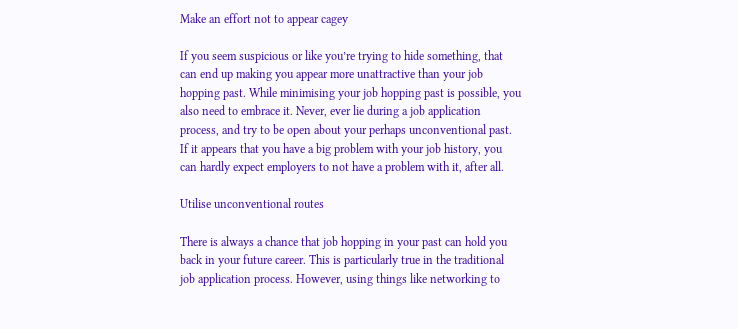Make an effort not to appear cagey

If you seem suspicious or like you’re trying to hide something, that can end up making you appear more unattractive than your job hopping past. While minimising your job hopping past is possible, you also need to embrace it. Never, ever lie during a job application process, and try to be open about your perhaps unconventional past. If it appears that you have a big problem with your job history, you can hardly expect employers to not have a problem with it, after all.

Utilise unconventional routes

There is always a chance that job hopping in your past can hold you back in your future career. This is particularly true in the traditional job application process. However, using things like networking to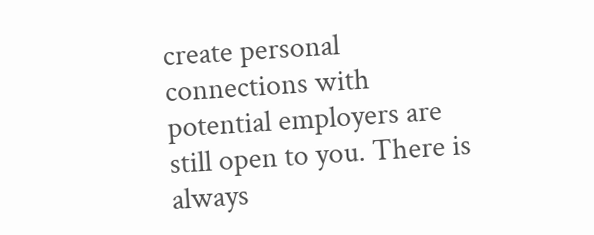create personal connections with potential employers are still open to you. There is always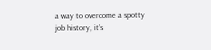a way to overcome a spotty job history, it’s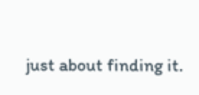just about finding it.